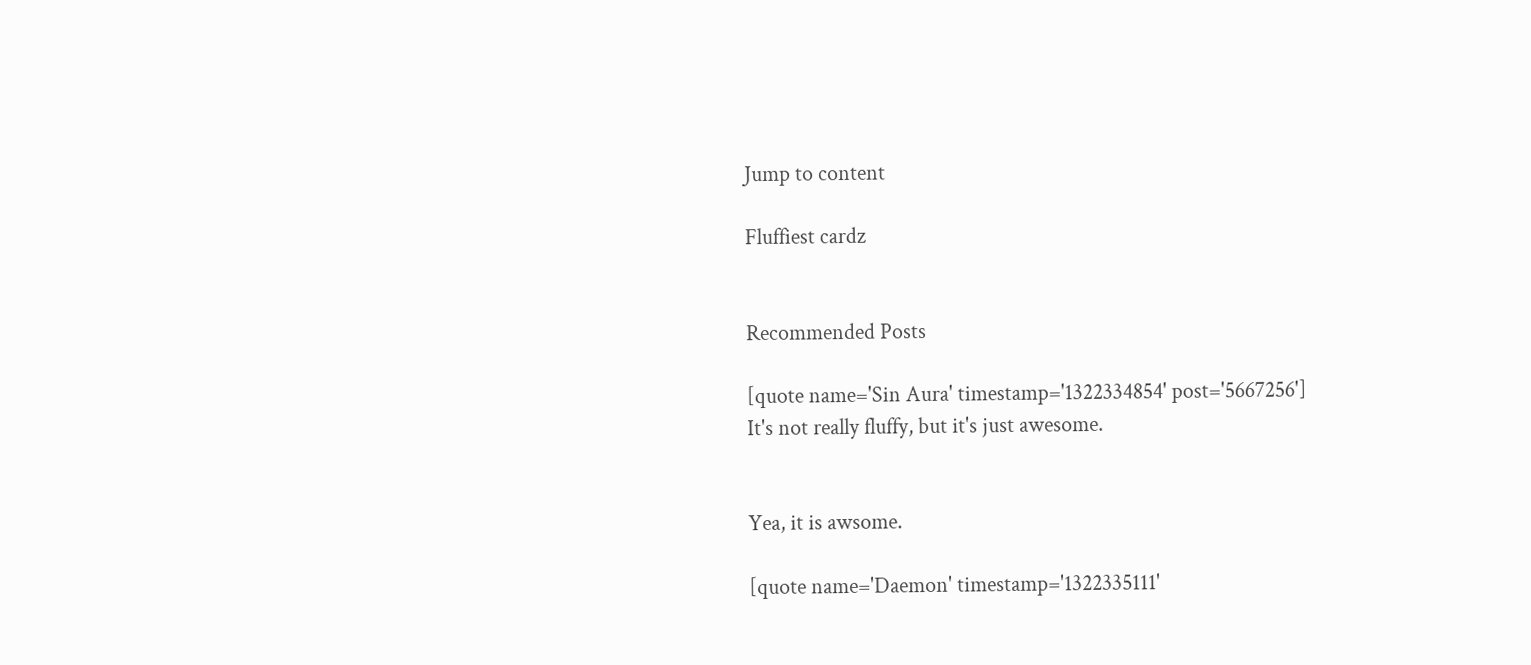Jump to content

Fluffiest cardz


Recommended Posts

[quote name='Sin Aura' timestamp='1322334854' post='5667256']
It's not really fluffy, but it's just awesome.


Yea, it is awsome.

[quote name='Daemon' timestamp='1322335111'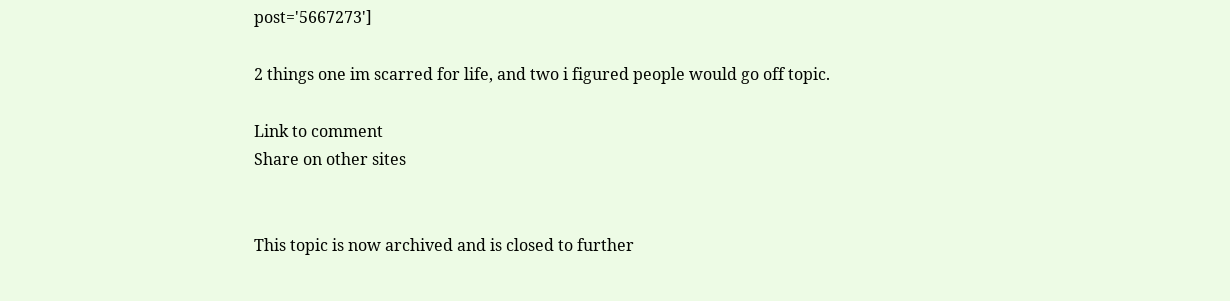post='5667273']

2 things one im scarred for life, and two i figured people would go off topic.

Link to comment
Share on other sites


This topic is now archived and is closed to further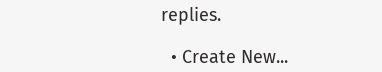replies.

  • Create New...